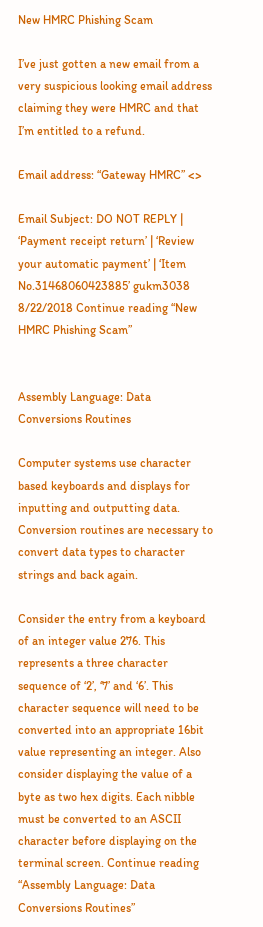New HMRC Phishing Scam

I’ve just gotten a new email from a very suspicious looking email address claiming they were HMRC and that I’m entitled to a refund.

Email address: “Gateway HMRC” <>

Email Subject: DO NOT REPLY | ‘Payment receipt return’ | ‘Review your automatic payment’ | ‘Item No.31468060423885’ gukm3038 8/22/2018 Continue reading “New HMRC Phishing Scam”


Assembly Language: Data Conversions Routines

Computer systems use character based keyboards and displays for inputting and outputting data. Conversion routines are necessary to convert data types to character strings and back again.

Consider the entry from a keyboard of an integer value 276. This represents a three character sequence of ‘2’, ‘7’ and ‘6’. This character sequence will need to be converted into an appropriate 16bit value representing an integer. Also consider displaying the value of a byte as two hex digits. Each nibble must be converted to an ASCII character before displaying on the terminal screen. Continue reading “Assembly Language: Data Conversions Routines”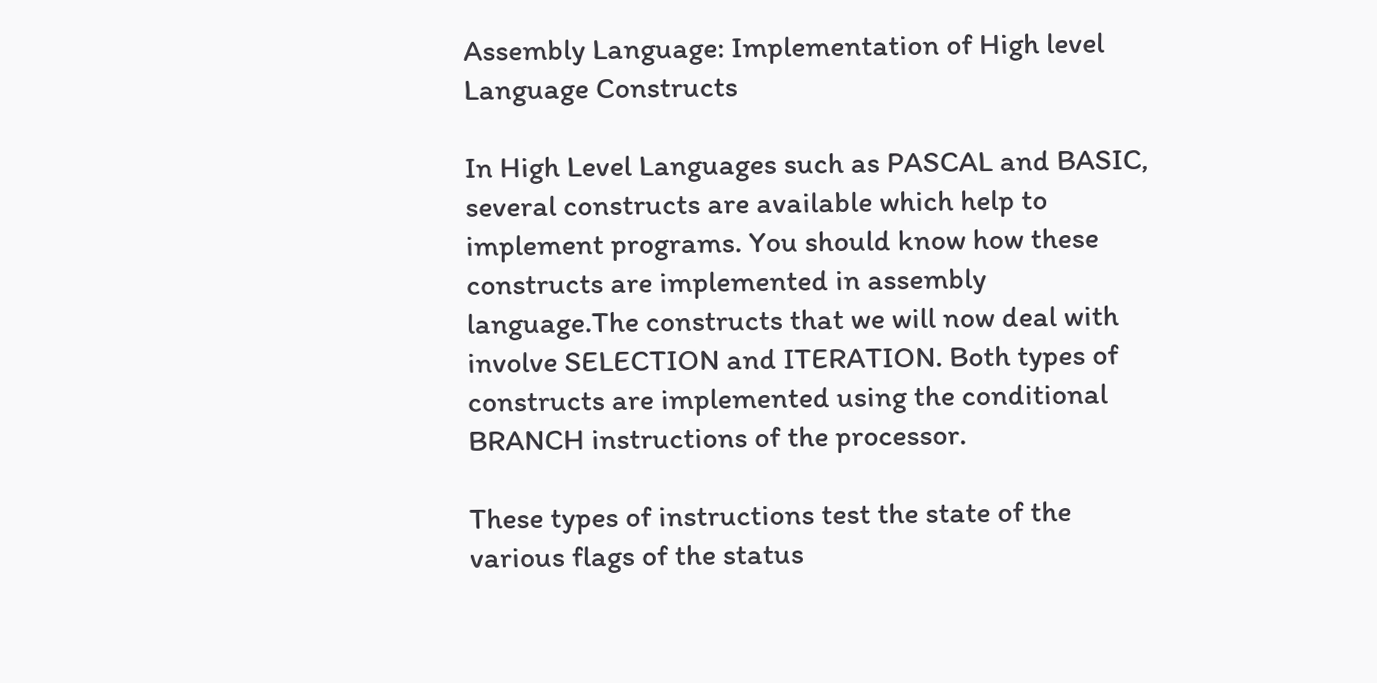Assembly Language: Implementation of High level Language Constructs

In High Level Languages such as PASCAL and BASIC, several constructs are available which help to implement programs. You should know how these constructs are implemented in assembly language.The constructs that we will now deal with involve SELECTION and ITERATION. Both types of constructs are implemented using the conditional BRANCH instructions of the processor.

These types of instructions test the state of the various flags of the status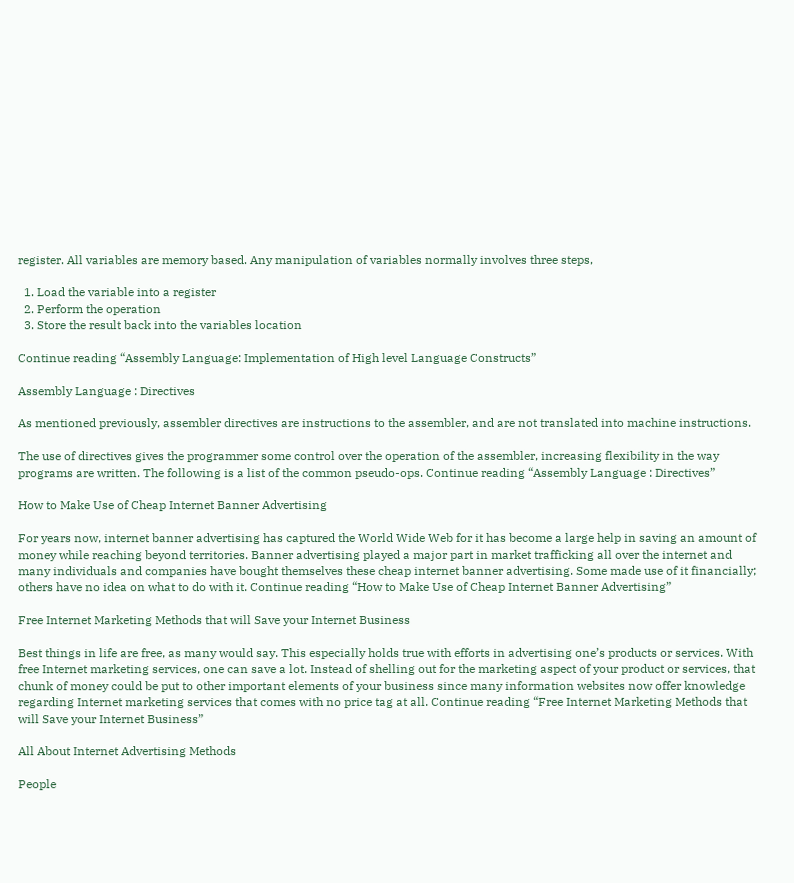register. All variables are memory based. Any manipulation of variables normally involves three steps,

  1. Load the variable into a register
  2. Perform the operation
  3. Store the result back into the variables location

Continue reading “Assembly Language: Implementation of High level Language Constructs”

Assembly Language : Directives

As mentioned previously, assembler directives are instructions to the assembler, and are not translated into machine instructions.

The use of directives gives the programmer some control over the operation of the assembler, increasing flexibility in the way programs are written. The following is a list of the common pseudo-ops. Continue reading “Assembly Language : Directives”

How to Make Use of Cheap Internet Banner Advertising

For years now, internet banner advertising has captured the World Wide Web for it has become a large help in saving an amount of money while reaching beyond territories. Banner advertising played a major part in market trafficking all over the internet and many individuals and companies have bought themselves these cheap internet banner advertising. Some made use of it financially; others have no idea on what to do with it. Continue reading “How to Make Use of Cheap Internet Banner Advertising”

Free Internet Marketing Methods that will Save your Internet Business

Best things in life are free, as many would say. This especially holds true with efforts in advertising one’s products or services. With free Internet marketing services, one can save a lot. Instead of shelling out for the marketing aspect of your product or services, that chunk of money could be put to other important elements of your business since many information websites now offer knowledge regarding Internet marketing services that comes with no price tag at all. Continue reading “Free Internet Marketing Methods that will Save your Internet Business”

All About Internet Advertising Methods

People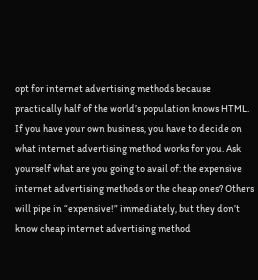opt for internet advertising methods because practically half of the world’s population knows HTML. If you have your own business, you have to decide on what internet advertising method works for you. Ask yourself what are you going to avail of: the expensive internet advertising methods or the cheap ones? Others will pipe in “expensive!” immediately, but they don’t know cheap internet advertising method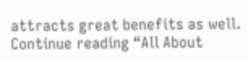attracts great benefits as well. Continue reading “All About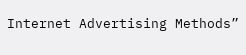Internet Advertising Methods”